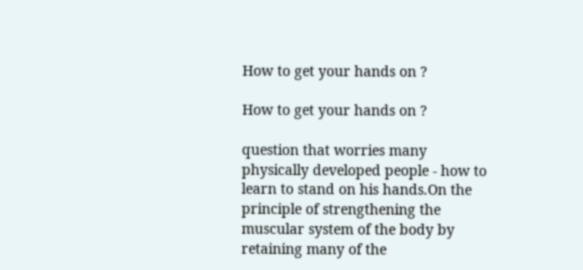How to get your hands on ?

How to get your hands on ?

question that worries many physically developed people - how to learn to stand on his hands.On the principle of strengthening the muscular system of the body by retaining many of the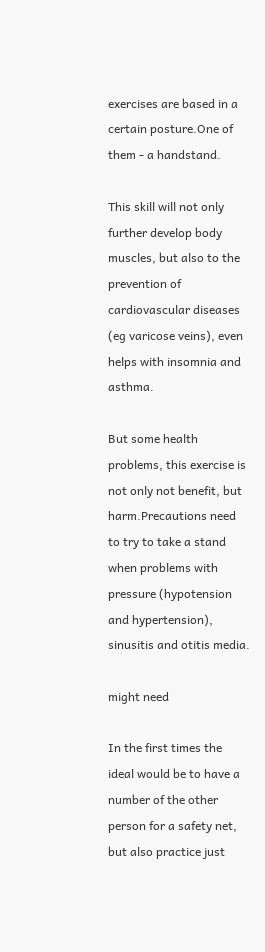exercises are based in a certain posture.One of them - a handstand.

This skill will not only further develop body muscles, but also to the prevention of cardiovascular diseases (eg varicose veins), even helps with insomnia and asthma.

But some health problems, this exercise is not only not benefit, but harm.Precautions need to try to take a stand when problems with pressure (hypotension and hypertension), sinusitis and otitis media.

might need

In the first times the ideal would be to have a number of the other person for a safety net, but also practice just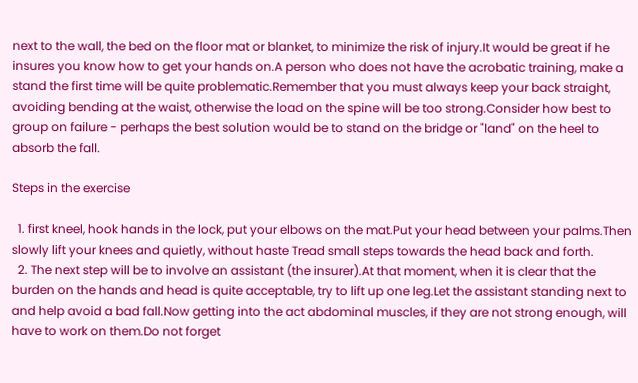next to the wall, the bed on the floor mat or blanket, to minimize the risk of injury.It would be great if he insures you know how to get your hands on.A person who does not have the acrobatic training, make a stand the first time will be quite problematic.Remember that you must always keep your back straight, avoiding bending at the waist, otherwise the load on the spine will be too strong.Consider how best to group on failure - perhaps the best solution would be to stand on the bridge or "land" on the heel to absorb the fall.

Steps in the exercise

  1. first kneel, hook hands in the lock, put your elbows on the mat.Put your head between your palms.Then slowly lift your knees and quietly, without haste Tread small steps towards the head back and forth.
  2. The next step will be to involve an assistant (the insurer).At that moment, when it is clear that the burden on the hands and head is quite acceptable, try to lift up one leg.Let the assistant standing next to and help avoid a bad fall.Now getting into the act abdominal muscles, if they are not strong enough, will have to work on them.Do not forget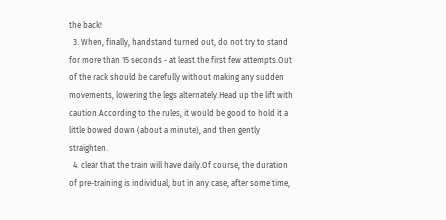the back!
  3. When, finally, handstand turned out, do not try to stand for more than 15 seconds - at least the first few attempts.Out of the rack should be carefully without making any sudden movements, lowering the legs alternately.Head up the lift with caution.According to the rules, it would be good to hold it a little bowed down (about a minute), and then gently straighten.
  4. clear that the train will have daily.Of course, the duration of pre-training is individual, but in any case, after some time,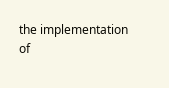the implementation of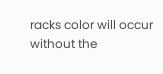racks color will occur without the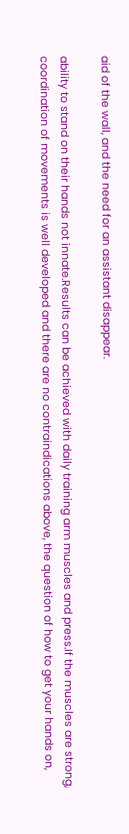aid of the wall, and the need for an assistant disappear.

ability to stand on their hands not innate.Results can be achieved with daily training arm muscles and press.If the muscles are strong, coordination of movements is well developed and there are no contraindications above, the question of how to get your hands on,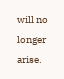will no longer arise.